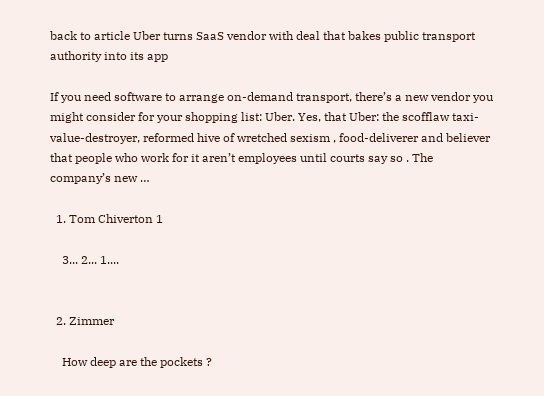back to article Uber turns SaaS vendor with deal that bakes public transport authority into its app

If you need software to arrange on-demand transport, there’s a new vendor you might consider for your shopping list: Uber. Yes, that Uber: the scofflaw taxi-value-destroyer, reformed hive of wretched sexism , food-deliverer and believer that people who work for it aren’t employees until courts say so . The company’s new …

  1. Tom Chiverton 1

    3... 2... 1....


  2. Zimmer

    How deep are the pockets ?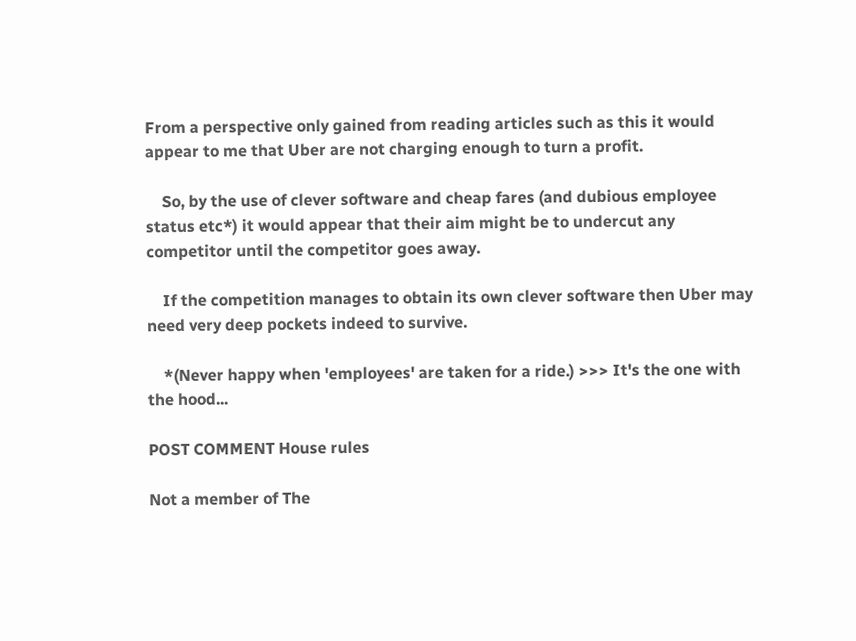From a perspective only gained from reading articles such as this it would appear to me that Uber are not charging enough to turn a profit.

    So, by the use of clever software and cheap fares (and dubious employee status etc*) it would appear that their aim might be to undercut any competitor until the competitor goes away.

    If the competition manages to obtain its own clever software then Uber may need very deep pockets indeed to survive.

    *(Never happy when 'employees' are taken for a ride.) >>> It's the one with the hood...

POST COMMENT House rules

Not a member of The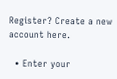Register? Create a new account here.

  • Enter your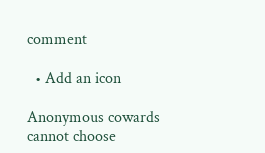comment

  • Add an icon

Anonymous cowards cannot choose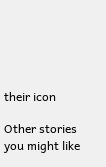their icon

Other stories you might like